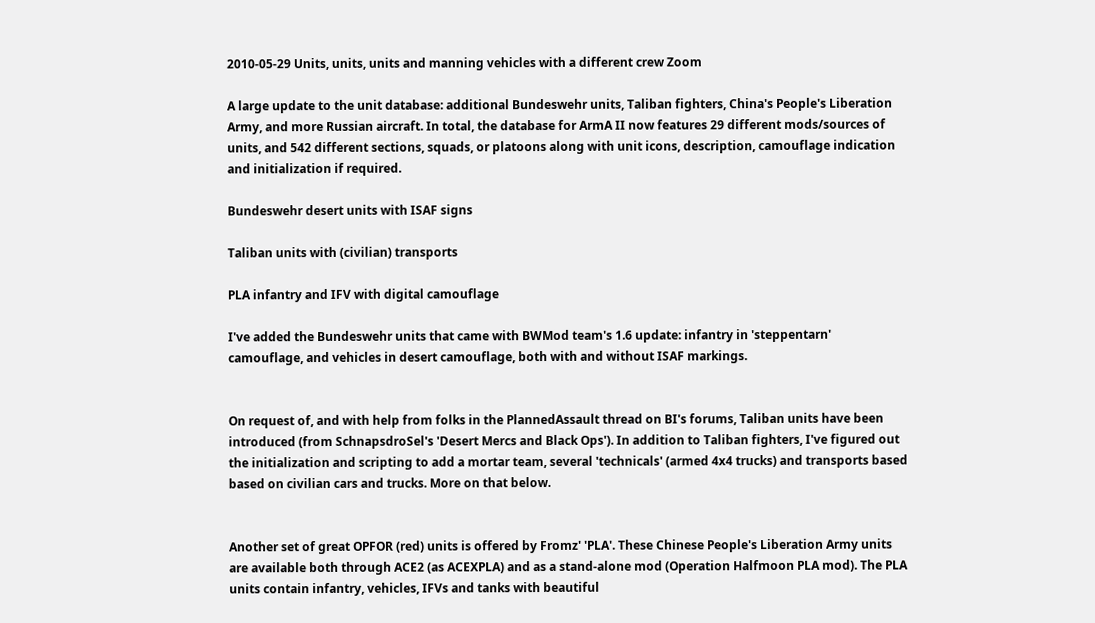2010-05-29 Units, units, units and manning vehicles with a different crew Zoom

A large update to the unit database: additional Bundeswehr units, Taliban fighters, China's People's Liberation Army, and more Russian aircraft. In total, the database for ArmA II now features 29 different mods/sources of units, and 542 different sections, squads, or platoons along with unit icons, description, camouflage indication and initialization if required.

Bundeswehr desert units with ISAF signs

Taliban units with (civilian) transports

PLA infantry and IFV with digital camouflage

I've added the Bundeswehr units that came with BWMod team's 1.6 update: infantry in 'steppentarn' camouflage, and vehicles in desert camouflage, both with and without ISAF markings.


On request of, and with help from folks in the PlannedAssault thread on BI's forums, Taliban units have been introduced (from SchnapsdroSel's 'Desert Mercs and Black Ops'). In addition to Taliban fighters, I've figured out the initialization and scripting to add a mortar team, several 'technicals' (armed 4x4 trucks) and transports based based on civilian cars and trucks. More on that below.


Another set of great OPFOR (red) units is offered by Fromz' 'PLA'. These Chinese People's Liberation Army units are available both through ACE2 (as ACEXPLA) and as a stand-alone mod (Operation Halfmoon PLA mod). The PLA units contain infantry, vehicles, IFVs and tanks with beautiful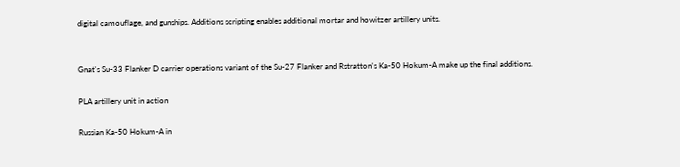digital camouflage, and gunships. Additions scripting enables additional mortar and howitzer artillery units.


Gnat's Su-33 Flanker D carrier operations variant of the Su-27 Flanker and Rstratton's Ka-50 Hokum-A make up the final additions.

PLA artillery unit in action

Russian Ka-50 Hokum-A in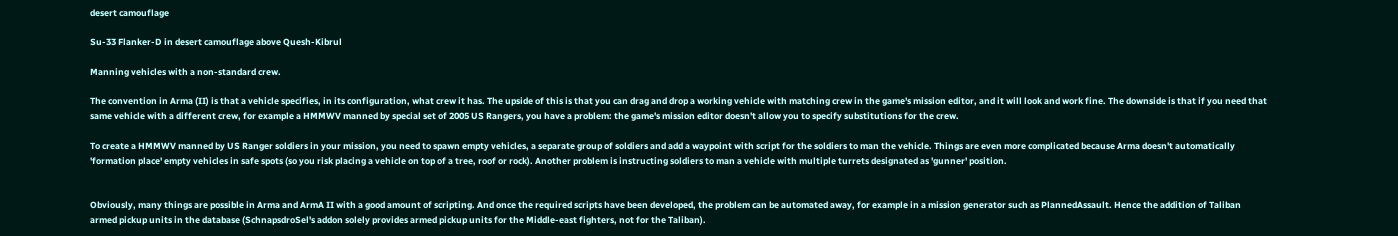desert camouflage

Su-33 Flanker-D in desert camouflage above Quesh-Kibrul

Manning vehicles with a non-standard crew.

The convention in Arma (II) is that a vehicle specifies, in its configuration, what crew it has. The upside of this is that you can drag and drop a working vehicle with matching crew in the game's mission editor, and it will look and work fine. The downside is that if you need that same vehicle with a different crew, for example a HMMWV manned by special set of 2005 US Rangers, you have a problem: the game's mission editor doesn't allow you to specify substitutions for the crew.

To create a HMMWV manned by US Ranger soldiers in your mission, you need to spawn empty vehicles, a separate group of soldiers and add a waypoint with script for the soldiers to man the vehicle. Things are even more complicated because Arma doesn't automatically 'formation place' empty vehicles in safe spots (so you risk placing a vehicle on top of a tree, roof or rock). Another problem is instructing soldiers to man a vehicle with multiple turrets designated as 'gunner' position.


Obviously, many things are possible in Arma and ArmA II with a good amount of scripting. And once the required scripts have been developed, the problem can be automated away, for example in a mission generator such as PlannedAssault. Hence the addition of Taliban armed pickup units in the database (SchnapsdroSel's addon solely provides armed pickup units for the Middle-east fighters, not for the Taliban).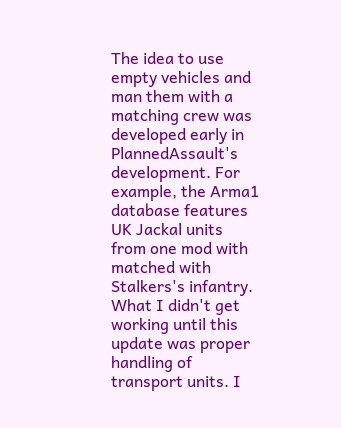The idea to use empty vehicles and man them with a matching crew was developed early in PlannedAssault's development. For example, the Arma1 database features UK Jackal units from one mod with matched with Stalkers's infantry. What I didn't get working until this update was proper handling of transport units. I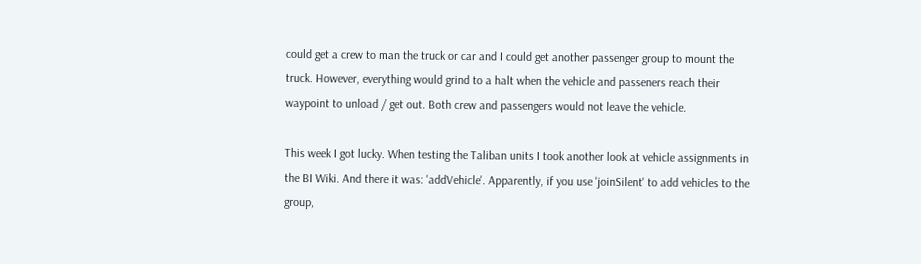could get a crew to man the truck or car and I could get another passenger group to mount the truck. However, everything would grind to a halt when the vehicle and passeners reach their waypoint to unload / get out. Both crew and passengers would not leave the vehicle.

This week I got lucky. When testing the Taliban units I took another look at vehicle assignments in the BI Wiki. And there it was: 'addVehicle'. Apparently, if you use 'joinSilent' to add vehicles to the group,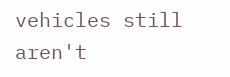vehicles still aren't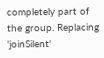completely part of the group. Replacing 'joinSilent'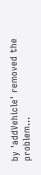by 'addVehicle' removed the problem...